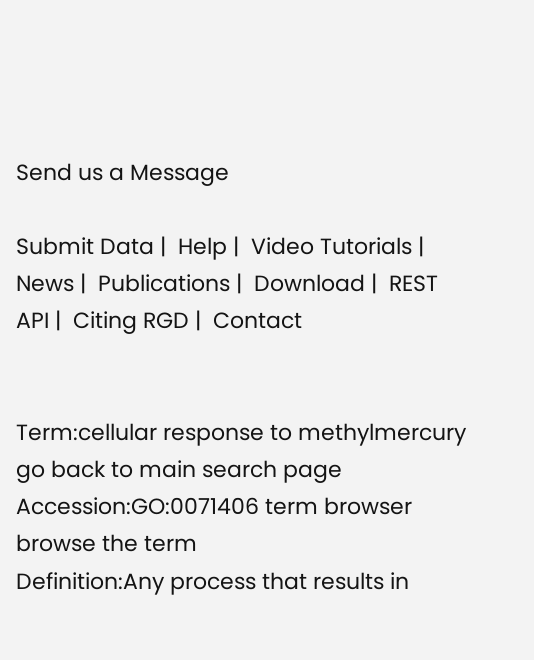Send us a Message

Submit Data |  Help |  Video Tutorials |  News |  Publications |  Download |  REST API |  Citing RGD |  Contact


Term:cellular response to methylmercury
go back to main search page
Accession:GO:0071406 term browser browse the term
Definition:Any process that results in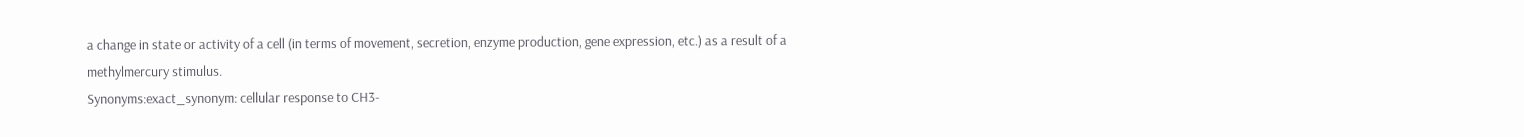a change in state or activity of a cell (in terms of movement, secretion, enzyme production, gene expression, etc.) as a result of a methylmercury stimulus.
Synonyms:exact_synonym: cellular response to CH3-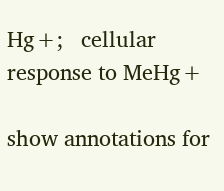Hg+;   cellular response to MeHg+

show annotations for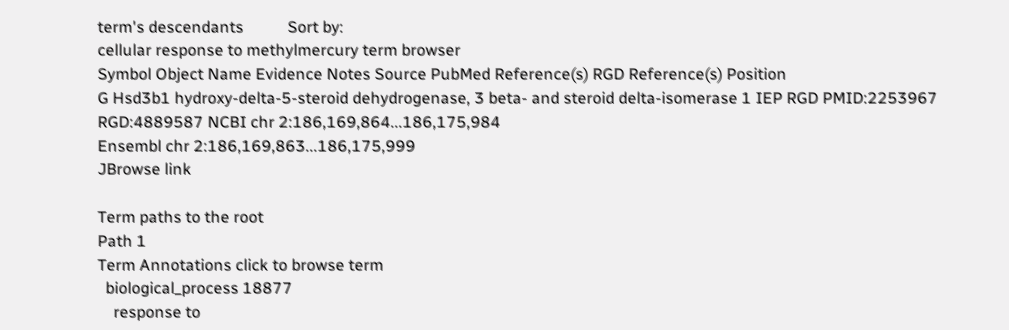term's descendants           Sort by:
cellular response to methylmercury term browser
Symbol Object Name Evidence Notes Source PubMed Reference(s) RGD Reference(s) Position
G Hsd3b1 hydroxy-delta-5-steroid dehydrogenase, 3 beta- and steroid delta-isomerase 1 IEP RGD PMID:2253967 RGD:4889587 NCBI chr 2:186,169,864...186,175,984
Ensembl chr 2:186,169,863...186,175,999
JBrowse link

Term paths to the root
Path 1
Term Annotations click to browse term
  biological_process 18877
    response to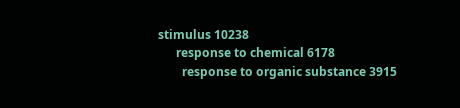stimulus 10238
      response to chemical 6178
        response to organic substance 3915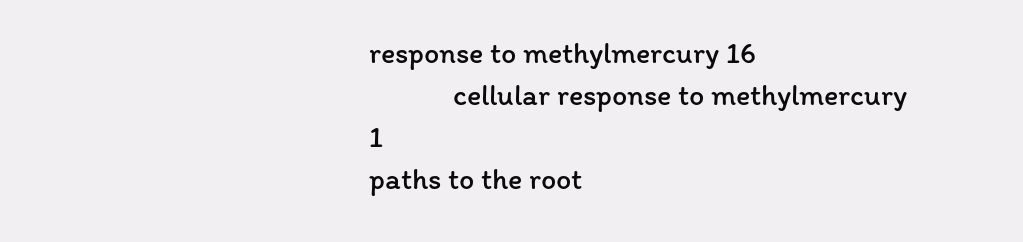response to methylmercury 16
            cellular response to methylmercury 1
paths to the root